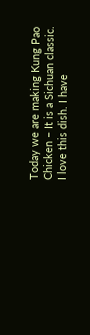Today we are making Kung Pao Chicken – It is a Sichuan classic. I love this dish. I have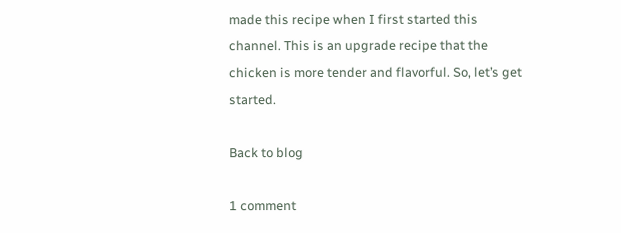made this recipe when I first started this channel. This is an upgrade recipe that the chicken is more tender and flavorful. So, let’s get started.

Back to blog

1 comment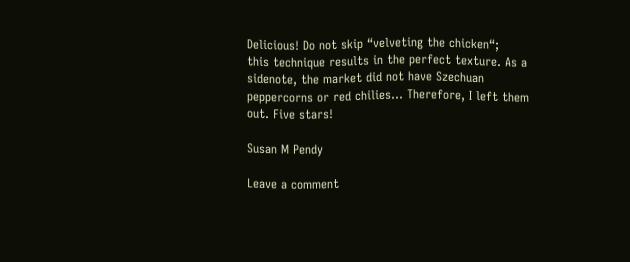Delicious! Do not skip “velveting the chicken“;
this technique results in the perfect texture. As a sidenote, the market did not have Szechuan peppercorns or red chilies… Therefore, I left them out. Five stars!

Susan M Pendy

Leave a comment